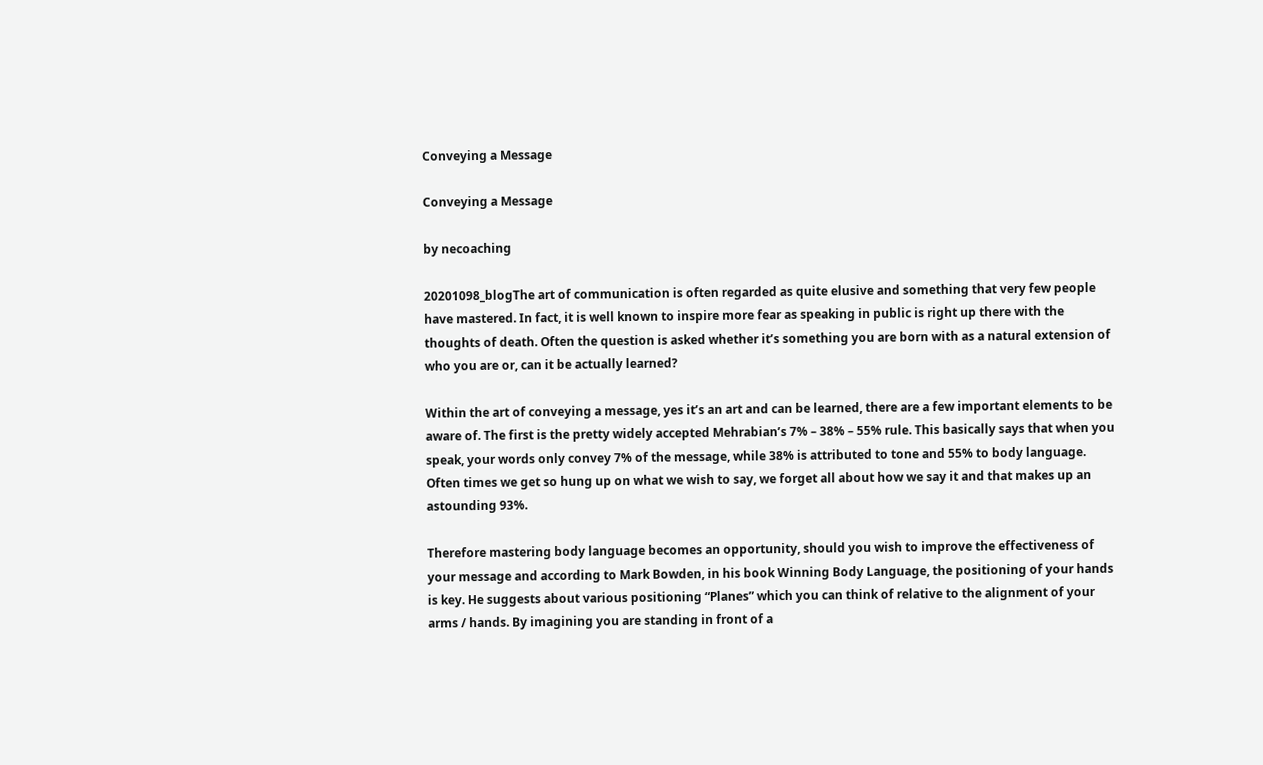Conveying a Message

Conveying a Message

by necoaching

20201098_blogThe art of communication is often regarded as quite elusive and something that very few people have mastered. In fact, it is well known to inspire more fear as speaking in public is right up there with the thoughts of death. Often the question is asked whether it’s something you are born with as a natural extension of who you are or, can it be actually learned?

Within the art of conveying a message, yes it’s an art and can be learned, there are a few important elements to be aware of. The first is the pretty widely accepted Mehrabian’s 7% – 38% – 55% rule. This basically says that when you speak, your words only convey 7% of the message, while 38% is attributed to tone and 55% to body language. Often times we get so hung up on what we wish to say, we forget all about how we say it and that makes up an astounding 93%.

Therefore mastering body language becomes an opportunity, should you wish to improve the effectiveness of your message and according to Mark Bowden, in his book Winning Body Language, the positioning of your hands is key. He suggests about various positioning “Planes” which you can think of relative to the alignment of your arms / hands. By imagining you are standing in front of a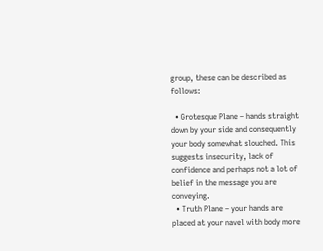group, these can be described as follows:

  • Grotesque Plane – hands straight down by your side and consequently your body somewhat slouched. This suggests insecurity, lack of confidence and perhaps not a lot of belief in the message you are conveying.
  • Truth Plane – your hands are placed at your navel with body more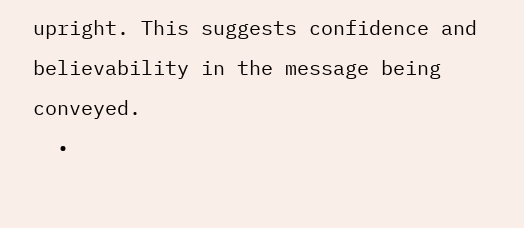upright. This suggests confidence and believability in the message being conveyed.
  •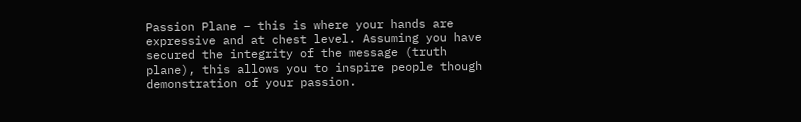Passion Plane – this is where your hands are expressive and at chest level. Assuming you have secured the integrity of the message (truth plane), this allows you to inspire people though demonstration of your passion.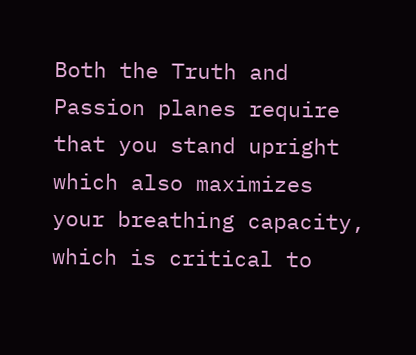Both the Truth and Passion planes require that you stand upright which also maximizes your breathing capacity, which is critical to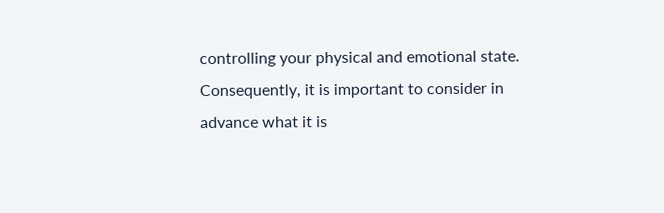controlling your physical and emotional state. Consequently, it is important to consider in advance what it is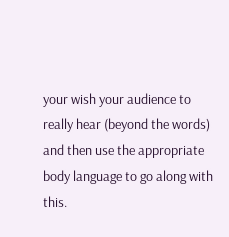your wish your audience to really hear (beyond the words) and then use the appropriate body language to go along with this.